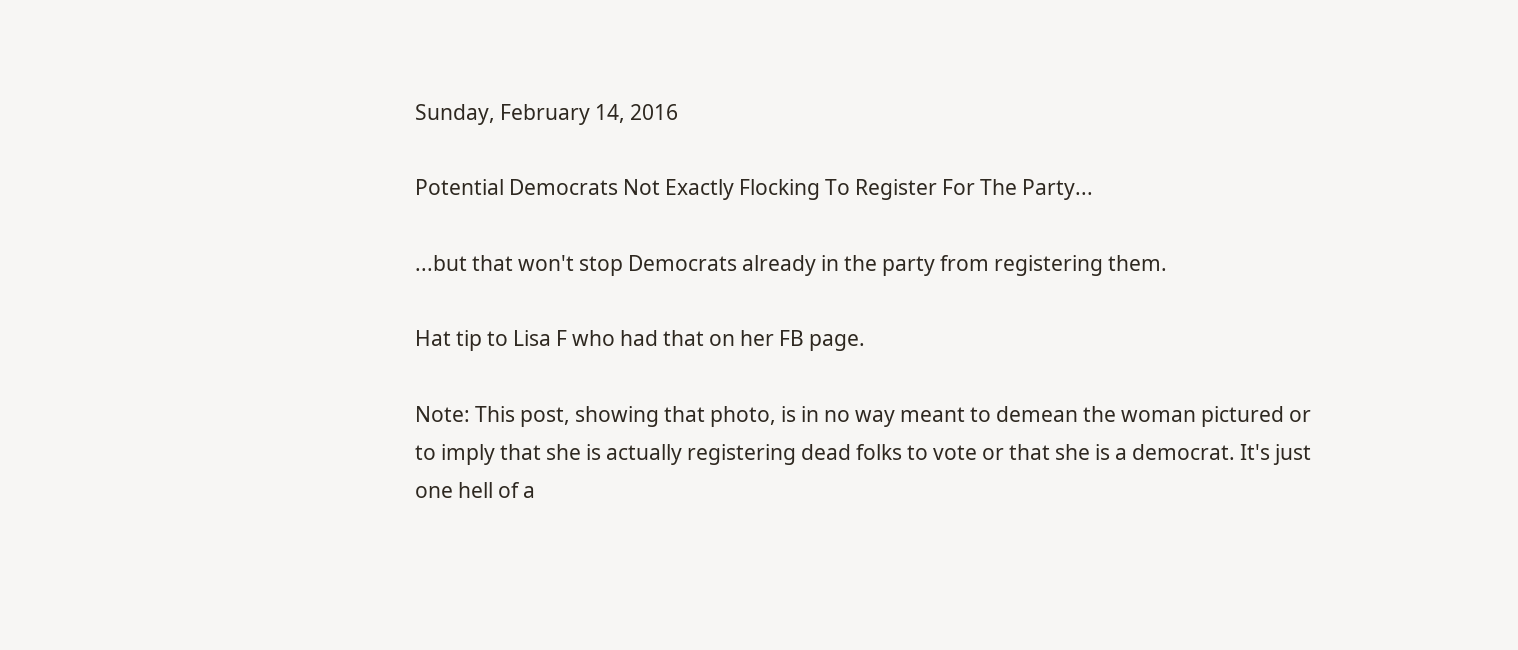Sunday, February 14, 2016

Potential Democrats Not Exactly Flocking To Register For The Party...

...but that won't stop Democrats already in the party from registering them.

Hat tip to Lisa F who had that on her FB page.

Note: This post, showing that photo, is in no way meant to demean the woman pictured or to imply that she is actually registering dead folks to vote or that she is a democrat. It's just one hell of a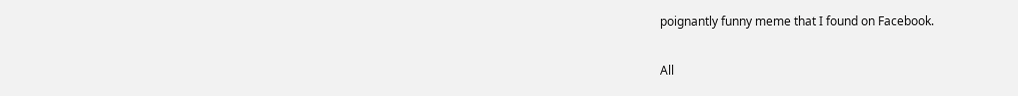poignantly funny meme that I found on Facebook.

All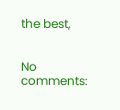the best,


No comments: